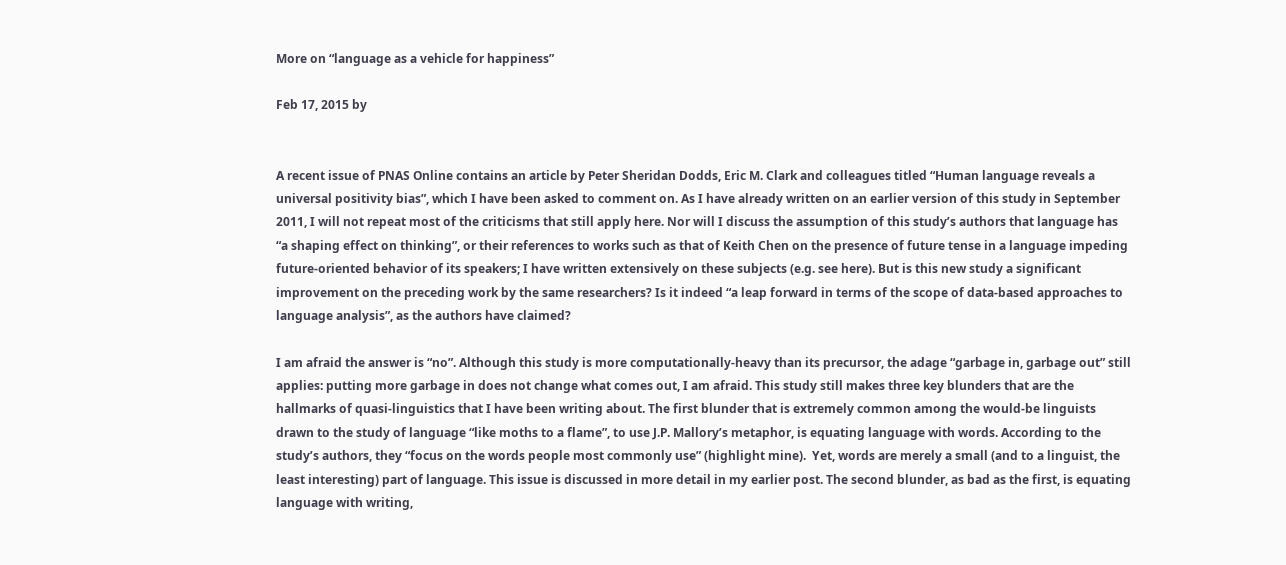More on “language as a vehicle for happiness”

Feb 17, 2015 by


A recent issue of PNAS Online contains an article by Peter Sheridan Dodds, Eric M. Clark and colleagues titled “Human language reveals a universal positivity bias”, which I have been asked to comment on. As I have already written on an earlier version of this study in September 2011, I will not repeat most of the criticisms that still apply here. Nor will I discuss the assumption of this study’s authors that language has “a shaping effect on thinking”, or their references to works such as that of Keith Chen on the presence of future tense in a language impeding future-oriented behavior of its speakers; I have written extensively on these subjects (e.g. see here). But is this new study a significant improvement on the preceding work by the same researchers? Is it indeed “a leap forward in terms of the scope of data-based approaches to language analysis”, as the authors have claimed?

I am afraid the answer is “no”. Although this study is more computationally-heavy than its precursor, the adage “garbage in, garbage out” still applies: putting more garbage in does not change what comes out, I am afraid. This study still makes three key blunders that are the hallmarks of quasi-linguistics that I have been writing about. The first blunder that is extremely common among the would-be linguists drawn to the study of language “like moths to a flame”, to use J.P. Mallory’s metaphor, is equating language with words. According to the study’s authors, they “focus on the words people most commonly use” (highlight mine).  Yet, words are merely a small (and to a linguist, the least interesting) part of language. This issue is discussed in more detail in my earlier post. The second blunder, as bad as the first, is equating language with writing,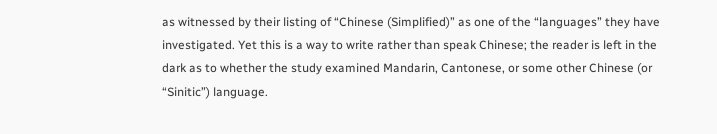as witnessed by their listing of “Chinese (Simplified)” as one of the “languages” they have investigated. Yet this is a way to write rather than speak Chinese; the reader is left in the dark as to whether the study examined Mandarin, Cantonese, or some other Chinese (or “Sinitic”) language.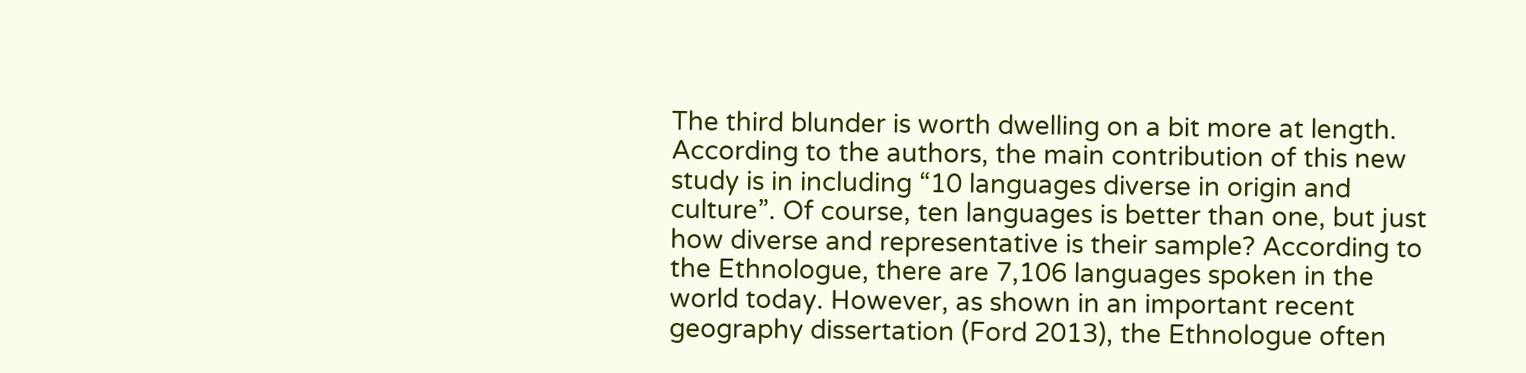The third blunder is worth dwelling on a bit more at length. According to the authors, the main contribution of this new study is in including “10 languages diverse in origin and culture”. Of course, ten languages is better than one, but just how diverse and representative is their sample? According to the Ethnologue, there are 7,106 languages spoken in the world today. However, as shown in an important recent geography dissertation (Ford 2013), the Ethnologue often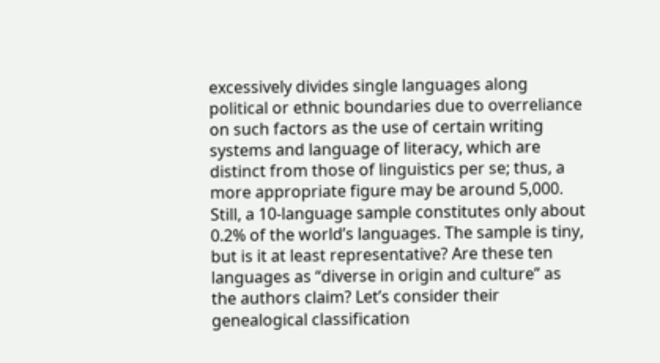excessively divides single languages along political or ethnic boundaries due to overreliance on such factors as the use of certain writing systems and language of literacy, which are distinct from those of linguistics per se; thus, a more appropriate figure may be around 5,000. Still, a 10-language sample constitutes only about 0.2% of the world’s languages. The sample is tiny, but is it at least representative? Are these ten languages as “diverse in origin and culture” as the authors claim? Let’s consider their genealogical classification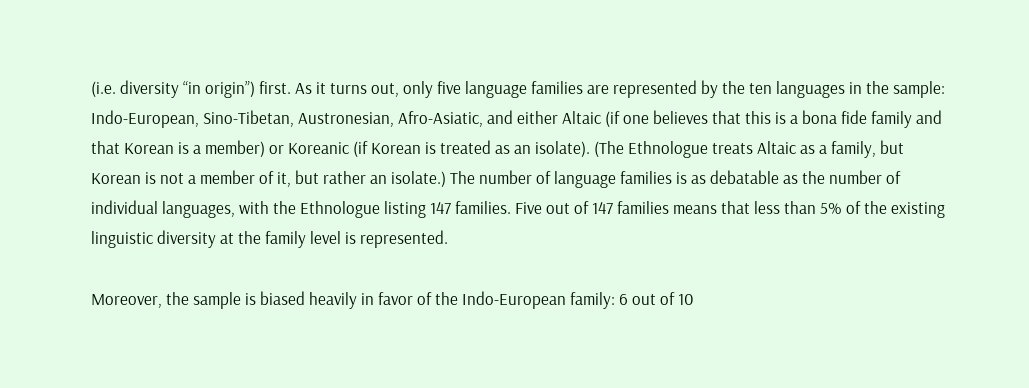(i.e. diversity “in origin”) first. As it turns out, only five language families are represented by the ten languages in the sample: Indo-European, Sino-Tibetan, Austronesian, Afro-Asiatic, and either Altaic (if one believes that this is a bona fide family and that Korean is a member) or Koreanic (if Korean is treated as an isolate). (The Ethnologue treats Altaic as a family, but Korean is not a member of it, but rather an isolate.) The number of language families is as debatable as the number of individual languages, with the Ethnologue listing 147 families. Five out of 147 families means that less than 5% of the existing linguistic diversity at the family level is represented.

Moreover, the sample is biased heavily in favor of the Indo-European family: 6 out of 10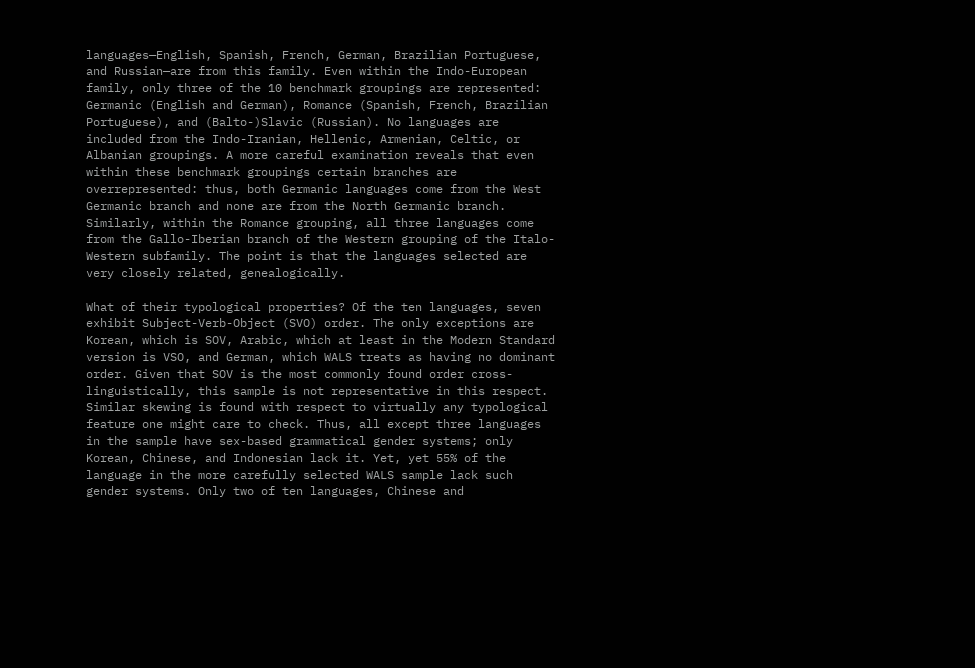languages—English, Spanish, French, German, Brazilian Portuguese, and Russian—are from this family. Even within the Indo-European family, only three of the 10 benchmark groupings are represented: Germanic (English and German), Romance (Spanish, French, Brazilian Portuguese), and (Balto-)Slavic (Russian). No languages are included from the Indo-Iranian, Hellenic, Armenian, Celtic, or Albanian groupings. A more careful examination reveals that even within these benchmark groupings certain branches are overrepresented: thus, both Germanic languages come from the West Germanic branch and none are from the North Germanic branch. Similarly, within the Romance grouping, all three languages come from the Gallo-Iberian branch of the Western grouping of the Italo-Western subfamily. The point is that the languages selected are very closely related, genealogically.

What of their typological properties? Of the ten languages, seven exhibit Subject-Verb-Object (SVO) order. The only exceptions are Korean, which is SOV, Arabic, which at least in the Modern Standard version is VSO, and German, which WALS treats as having no dominant order. Given that SOV is the most commonly found order cross-linguistically, this sample is not representative in this respect. Similar skewing is found with respect to virtually any typological feature one might care to check. Thus, all except three languages in the sample have sex-based grammatical gender systems; only Korean, Chinese, and Indonesian lack it. Yet, yet 55% of the language in the more carefully selected WALS sample lack such gender systems. Only two of ten languages, Chinese and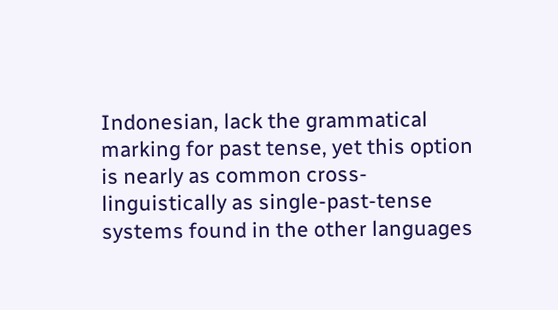Indonesian, lack the grammatical marking for past tense, yet this option is nearly as common cross-linguistically as single-past-tense systems found in the other languages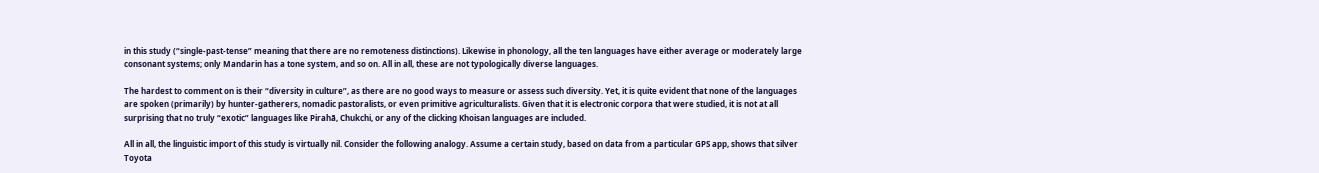in this study (“single-past-tense” meaning that there are no remoteness distinctions). Likewise in phonology, all the ten languages have either average or moderately large consonant systems; only Mandarin has a tone system, and so on. All in all, these are not typologically diverse languages.

The hardest to comment on is their “diversity in culture”, as there are no good ways to measure or assess such diversity. Yet, it is quite evident that none of the languages are spoken (primarily) by hunter-gatherers, nomadic pastoralists, or even primitive agriculturalists. Given that it is electronic corpora that were studied, it is not at all surprising that no truly “exotic” languages like Pirahã, Chukchi, or any of the clicking Khoisan languages are included.

All in all, the linguistic import of this study is virtually nil. Consider the following analogy. Assume a certain study, based on data from a particular GPS app, shows that silver Toyota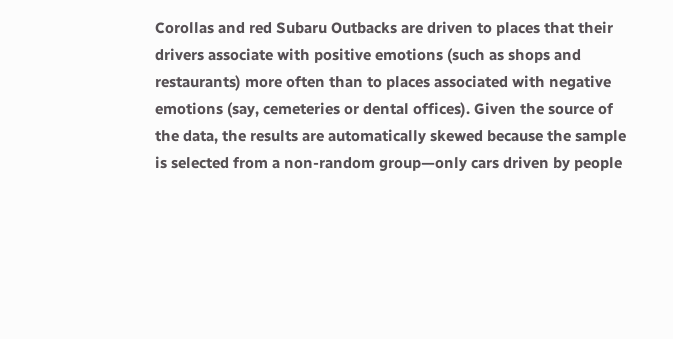Corollas and red Subaru Outbacks are driven to places that their drivers associate with positive emotions (such as shops and restaurants) more often than to places associated with negative emotions (say, cemeteries or dental offices). Given the source of the data, the results are automatically skewed because the sample is selected from a non-random group—only cars driven by people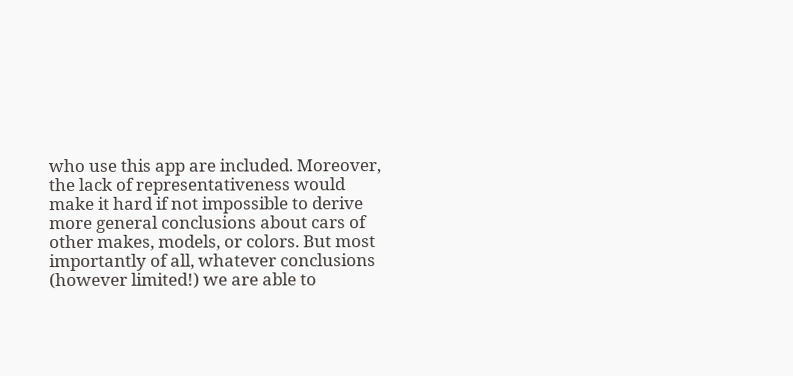who use this app are included. Moreover, the lack of representativeness would make it hard if not impossible to derive more general conclusions about cars of other makes, models, or colors. But most importantly of all, whatever conclusions (however limited!) we are able to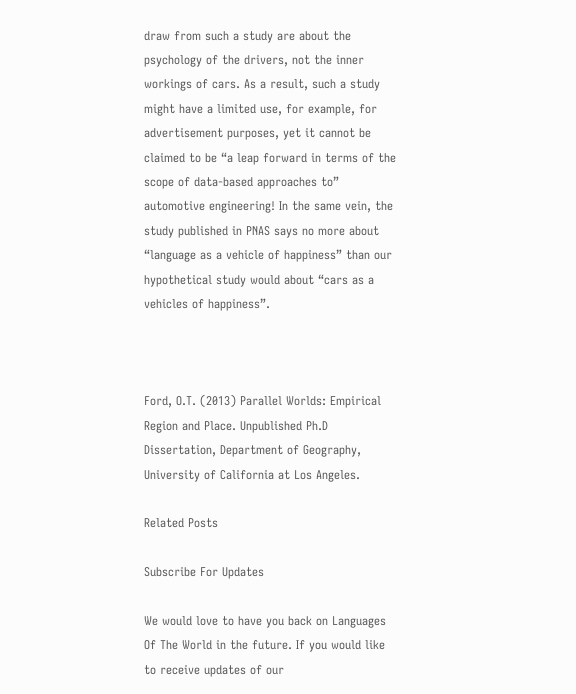draw from such a study are about the psychology of the drivers, not the inner workings of cars. As a result, such a study might have a limited use, for example, for advertisement purposes, yet it cannot be claimed to be “a leap forward in terms of the scope of data-based approaches to” automotive engineering! In the same vein, the study published in PNAS says no more about “language as a vehicle of happiness” than our hypothetical study would about “cars as a vehicles of happiness”.



Ford, O.T. (2013) Parallel Worlds: Empirical Region and Place. Unpublished Ph.D Dissertation, Department of Geography, University of California at Los Angeles.

Related Posts

Subscribe For Updates

We would love to have you back on Languages Of The World in the future. If you would like to receive updates of our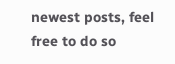newest posts, feel free to do so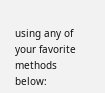using any of your favorite methods below: